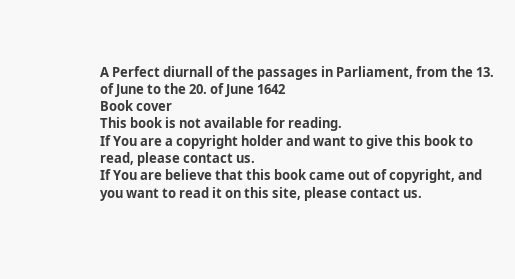A Perfect diurnall of the passages in Parliament, from the 13. of June to the 20. of June 1642
Book cover
This book is not available for reading.
If You are a copyright holder and want to give this book to read, please contact us.
If You are believe that this book came out of copyright, and you want to read it on this site, please contact us.